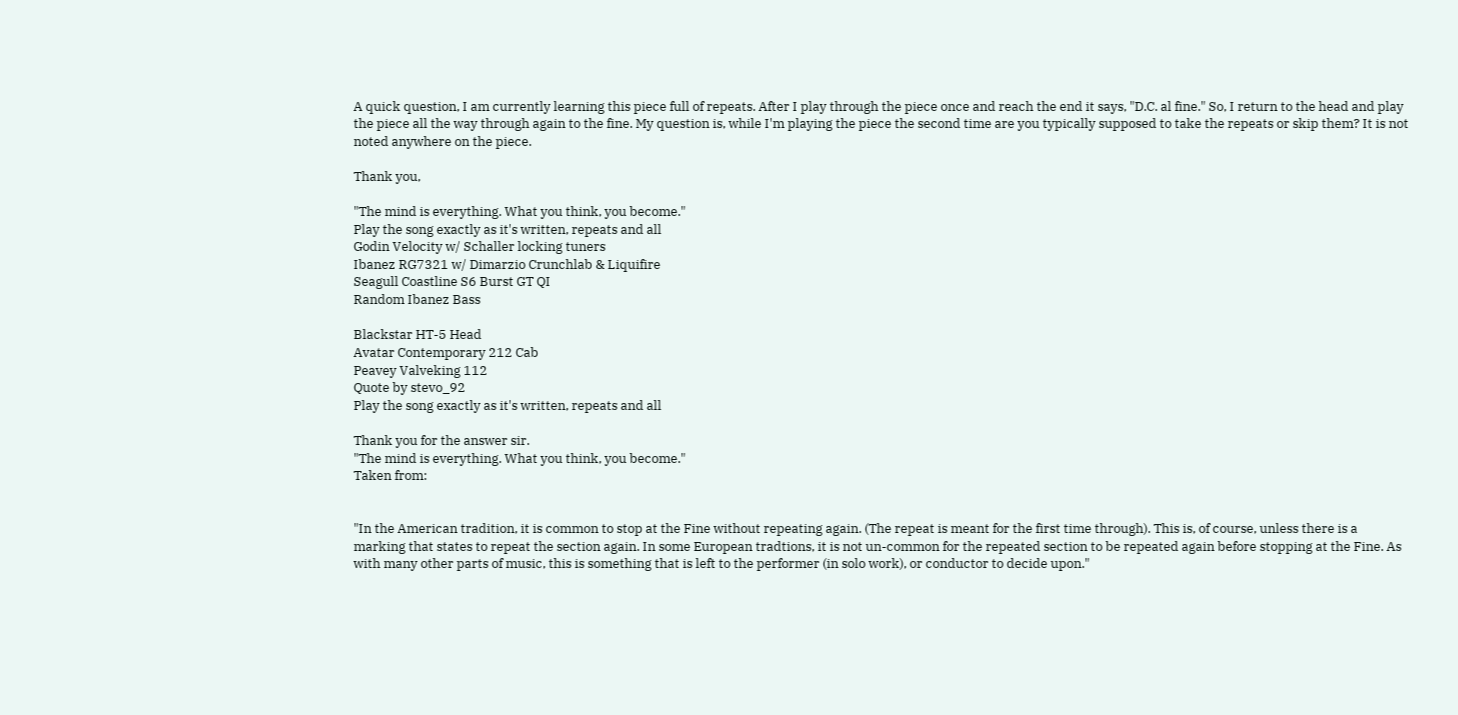A quick question, I am currently learning this piece full of repeats. After I play through the piece once and reach the end it says, "D.C. al fine." So, I return to the head and play the piece all the way through again to the fine. My question is, while I'm playing the piece the second time are you typically supposed to take the repeats or skip them? It is not noted anywhere on the piece.

Thank you,

"The mind is everything. What you think, you become."
Play the song exactly as it's written, repeats and all
Godin Velocity w/ Schaller locking tuners
Ibanez RG7321 w/ Dimarzio Crunchlab & Liquifire
Seagull Coastline S6 Burst GT QI
Random Ibanez Bass

Blackstar HT-5 Head
Avatar Contemporary 212 Cab
Peavey Valveking 112
Quote by stevo_92
Play the song exactly as it's written, repeats and all

Thank you for the answer sir.
"The mind is everything. What you think, you become."
Taken from:


"In the American tradition, it is common to stop at the Fine without repeating again. (The repeat is meant for the first time through). This is, of course, unless there is a marking that states to repeat the section again. In some European tradtions, it is not un-common for the repeated section to be repeated again before stopping at the Fine. As with many other parts of music, this is something that is left to the performer (in solo work), or conductor to decide upon."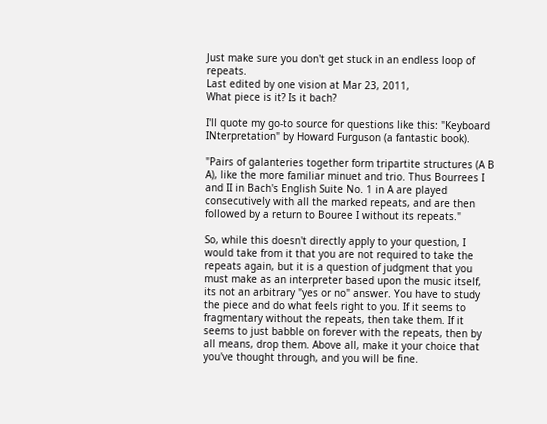Just make sure you don't get stuck in an endless loop of repeats.
Last edited by one vision at Mar 23, 2011,
What piece is it? Is it bach?

I'll quote my go-to source for questions like this: "Keyboard INterpretation" by Howard Furguson (a fantastic book).

"Pairs of galanteries together form tripartite structures (A B A), like the more familiar minuet and trio. Thus Bourrees I and II in Bach's English Suite No. 1 in A are played consecutively with all the marked repeats, and are then followed by a return to Bouree I without its repeats."

So, while this doesn't directly apply to your question, I would take from it that you are not required to take the repeats again, but it is a question of judgment that you must make as an interpreter based upon the music itself, its not an arbitrary "yes or no" answer. You have to study the piece and do what feels right to you. If it seems to fragmentary without the repeats, then take them. If it seems to just babble on forever with the repeats, then by all means, drop them. Above all, make it your choice that you've thought through, and you will be fine.